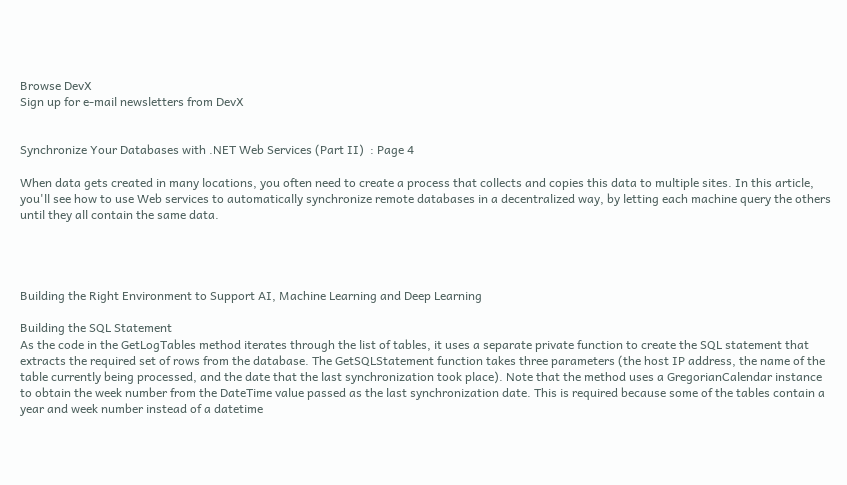Browse DevX
Sign up for e-mail newsletters from DevX


Synchronize Your Databases with .NET Web Services (Part II)  : Page 4

When data gets created in many locations, you often need to create a process that collects and copies this data to multiple sites. In this article, you'll see how to use Web services to automatically synchronize remote databases in a decentralized way, by letting each machine query the others until they all contain the same data.




Building the Right Environment to Support AI, Machine Learning and Deep Learning

Building the SQL Statement
As the code in the GetLogTables method iterates through the list of tables, it uses a separate private function to create the SQL statement that extracts the required set of rows from the database. The GetSQLStatement function takes three parameters (the host IP address, the name of the table currently being processed, and the date that the last synchronization took place). Note that the method uses a GregorianCalendar instance to obtain the week number from the DateTime value passed as the last synchronization date. This is required because some of the tables contain a year and week number instead of a datetime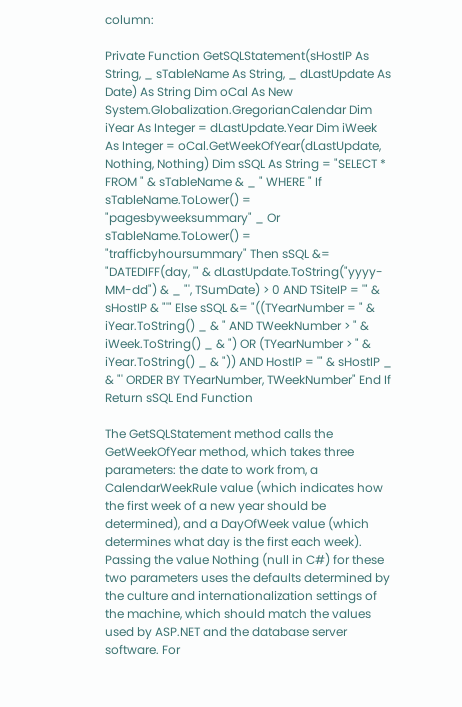column:

Private Function GetSQLStatement(sHostIP As String, _ sTableName As String, _ dLastUpdate As Date) As String Dim oCal As New System.Globalization.GregorianCalendar Dim iYear As Integer = dLastUpdate.Year Dim iWeek As Integer = oCal.GetWeekOfYear(dLastUpdate, Nothing, Nothing) Dim sSQL As String = "SELECT * FROM " & sTableName & _ " WHERE " If sTableName.ToLower() = "pagesbyweeksummary" _ Or sTableName.ToLower() = "trafficbyhoursummary" Then sSQL &= "DATEDIFF(day, '" & dLastUpdate.ToString("yyyy-MM-dd") & _ "', TSumDate) > 0 AND TSiteIP = '" & sHostIP & "'" Else sSQL &= "((TYearNumber = " & iYear.ToString() _ & " AND TWeekNumber > " & iWeek.ToString() _ & ") OR (TYearNumber > " & iYear.ToString() _ & ")) AND HostIP = '" & sHostIP _ & "' ORDER BY TYearNumber, TWeekNumber" End If Return sSQL End Function

The GetSQLStatement method calls the GetWeekOfYear method, which takes three parameters: the date to work from, a CalendarWeekRule value (which indicates how the first week of a new year should be determined), and a DayOfWeek value (which determines what day is the first each week). Passing the value Nothing (null in C#) for these two parameters uses the defaults determined by the culture and internationalization settings of the machine, which should match the values used by ASP.NET and the database server software. For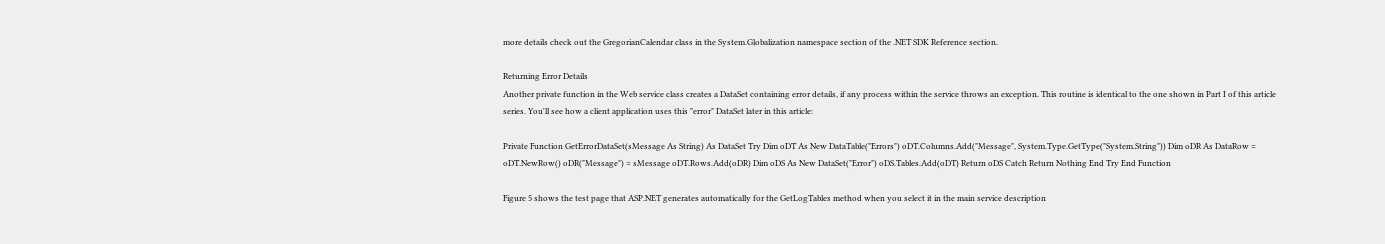more details check out the GregorianCalendar class in the System.Globalization namespace section of the .NET SDK Reference section.

Returning Error Details
Another private function in the Web service class creates a DataSet containing error details, if any process within the service throws an exception. This routine is identical to the one shown in Part I of this article series. You'll see how a client application uses this "error" DataSet later in this article:

Private Function GetErrorDataSet(sMessage As String) As DataSet Try Dim oDT As New DataTable("Errors") oDT.Columns.Add("Message", System.Type.GetType("System.String")) Dim oDR As DataRow = oDT.NewRow() oDR("Message") = sMessage oDT.Rows.Add(oDR) Dim oDS As New DataSet("Error") oDS.Tables.Add(oDT) Return oDS Catch Return Nothing End Try End Function

Figure 5 shows the test page that ASP.NET generates automatically for the GetLogTables method when you select it in the main service description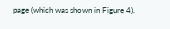page (which was shown in Figure 4).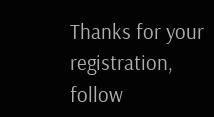Thanks for your registration, follow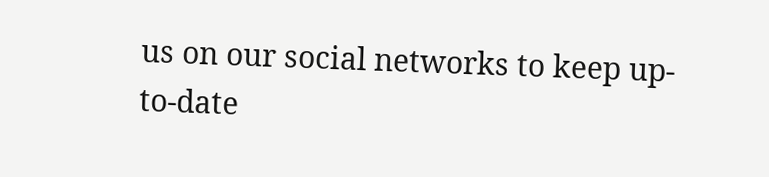us on our social networks to keep up-to-date